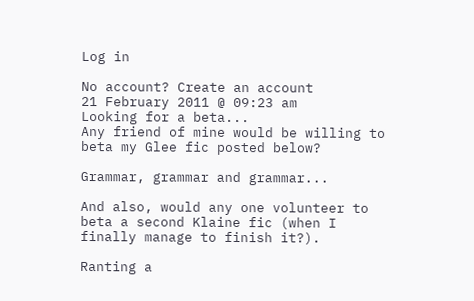Log in

No account? Create an account
21 February 2011 @ 09:23 am
Looking for a beta...
Any friend of mine would be willing to beta my Glee fic posted below?

Grammar, grammar and grammar...

And also, would any one volunteer to beta a second Klaine fic (when I finally manage to finish it?).

Ranting a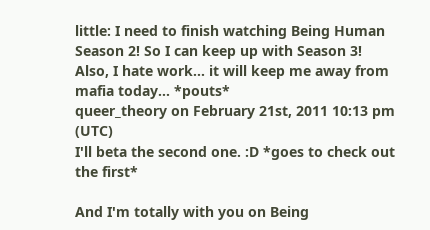little: I need to finish watching Being Human Season 2! So I can keep up with Season 3!
Also, I hate work... it will keep me away from mafia today... *pouts*
queer_theory on February 21st, 2011 10:13 pm (UTC)
I'll beta the second one. :D *goes to check out the first*

And I'm totally with you on Being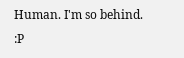Human. I'm so behind. :P